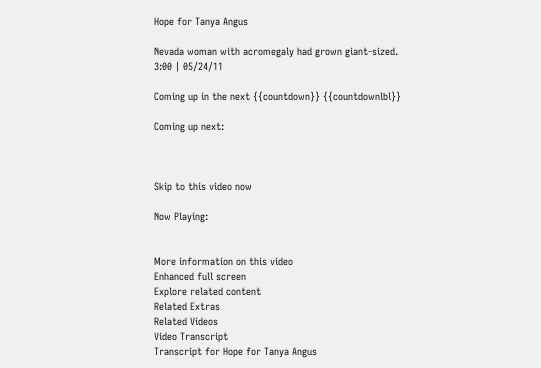Hope for Tanya Angus

Nevada woman with acromegaly had grown giant-sized.
3:00 | 05/24/11

Coming up in the next {{countdown}} {{countdownlbl}}

Coming up next:



Skip to this video now

Now Playing:


More information on this video
Enhanced full screen
Explore related content
Related Extras
Related Videos
Video Transcript
Transcript for Hope for Tanya Angus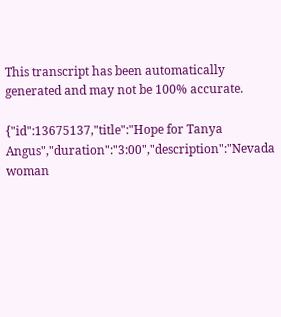This transcript has been automatically generated and may not be 100% accurate.

{"id":13675137,"title":"Hope for Tanya Angus","duration":"3:00","description":"Nevada woman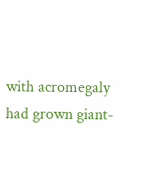with acromegaly had grown giant-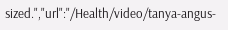sized.","url":"/Health/video/tanya-angus-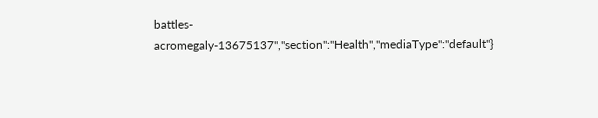battles-acromegaly-13675137","section":"Health","mediaType":"default"}